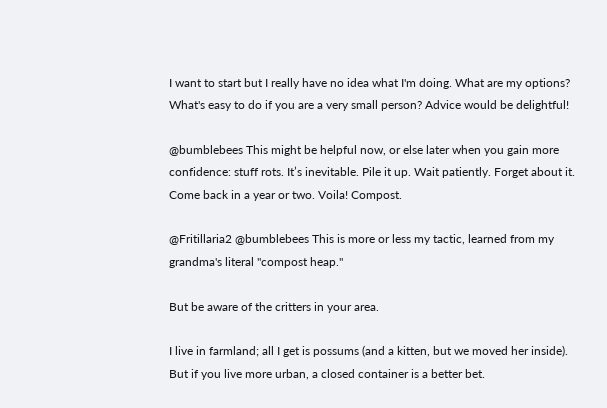I want to start but I really have no idea what I'm doing. What are my options? What's easy to do if you are a very small person? Advice would be delightful!

@bumblebees This might be helpful now, or else later when you gain more confidence: stuff rots. It’s inevitable. Pile it up. Wait patiently. Forget about it. Come back in a year or two. Voila! Compost.

@Fritillaria2 @bumblebees This is more or less my tactic, learned from my grandma's literal "compost heap."

But be aware of the critters in your area.

I live in farmland; all I get is possums (and a kitten, but we moved her inside). But if you live more urban, a closed container is a better bet.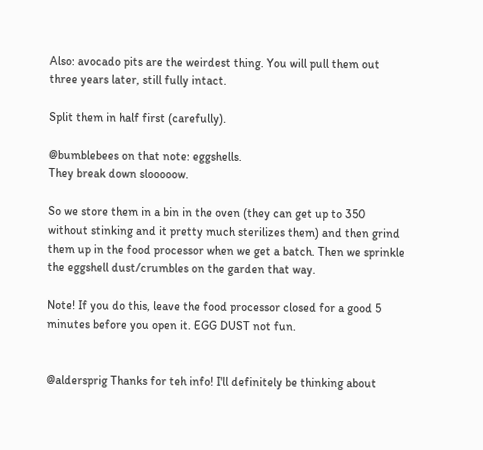Also: avocado pits are the weirdest thing. You will pull them out three years later, still fully intact.

Split them in half first (carefully).

@bumblebees on that note: eggshells.
They break down slooooow.

So we store them in a bin in the oven (they can get up to 350 without stinking and it pretty much sterilizes them) and then grind them up in the food processor when we get a batch. Then we sprinkle the eggshell dust/crumbles on the garden that way.

Note! If you do this, leave the food processor closed for a good 5 minutes before you open it. EGG DUST not fun.


@aldersprig Thanks for teh info! I'll definitely be thinking about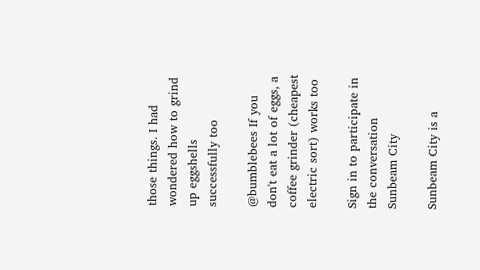those things. I had wondered how to grind up eggshells successfully too

@bumblebees If you don't eat a lot of eggs, a coffee grinder (cheapest electric sort) works too

Sign in to participate in the conversation
Sunbeam City

Sunbeam City is a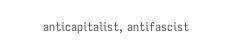anticapitalist, antifascist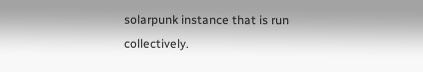solarpunk instance that is run collectively.